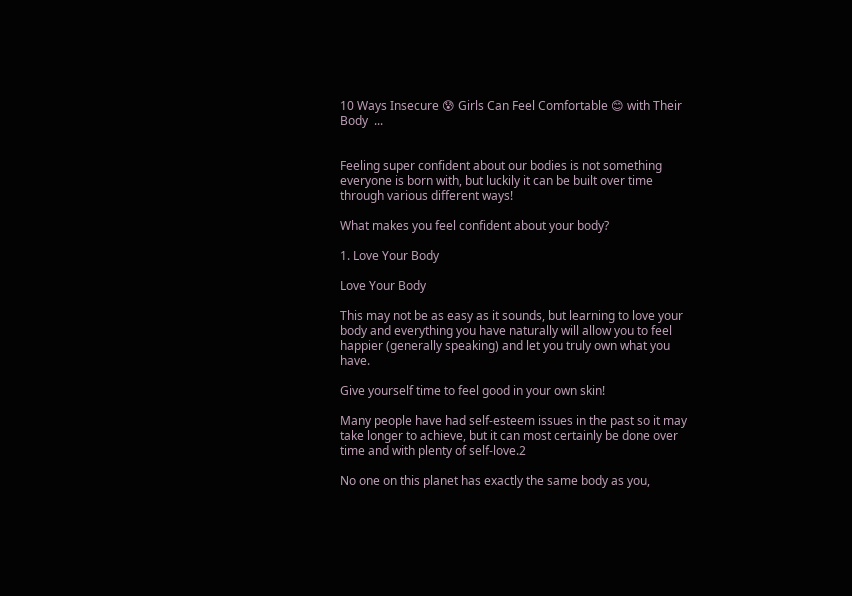10 Ways Insecure 😰 Girls Can Feel Comfortable 😊 with Their Body  ...


Feeling super confident about our bodies is not something everyone is born with, but luckily it can be built over time through various different ways!

What makes you feel confident about your body?

1. Love Your Body

Love Your Body

This may not be as easy as it sounds, but learning to love your body and everything you have naturally will allow you to feel happier (generally speaking) and let you truly own what you have.

Give yourself time to feel good in your own skin!

Many people have had self-esteem issues in the past so it may take longer to achieve, but it can most certainly be done over time and with plenty of self-love.2

No one on this planet has exactly the same body as you,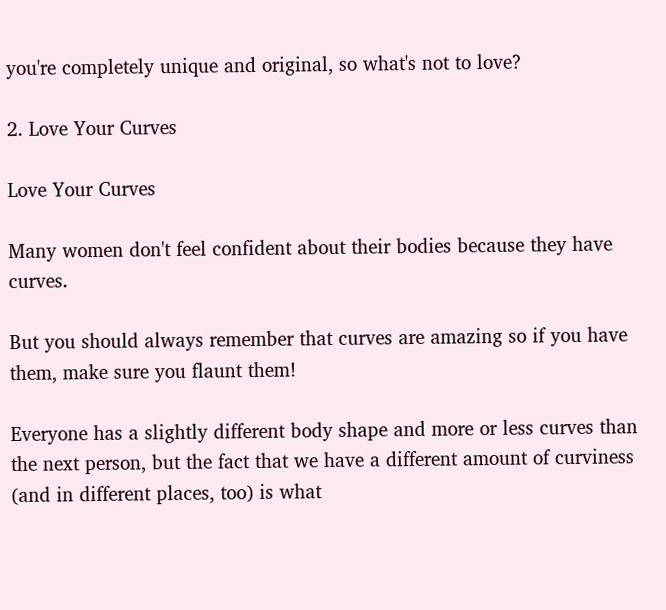you're completely unique and original, so what's not to love?

2. Love Your Curves

Love Your Curves

Many women don't feel confident about their bodies because they have curves.

But you should always remember that curves are amazing so if you have them, make sure you flaunt them!

Everyone has a slightly different body shape and more or less curves than the next person, but the fact that we have a different amount of curviness (and in different places, too) is what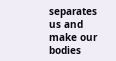separates us and make our bodies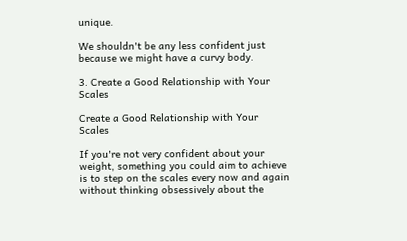unique.

We shouldn't be any less confident just because we might have a curvy body.

3. Create a Good Relationship with Your Scales

Create a Good Relationship with Your Scales

If you're not very confident about your weight, something you could aim to achieve is to step on the scales every now and again without thinking obsessively about the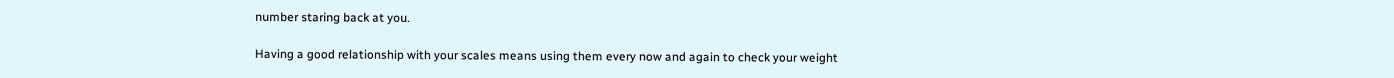number staring back at you.

Having a good relationship with your scales means using them every now and again to check your weight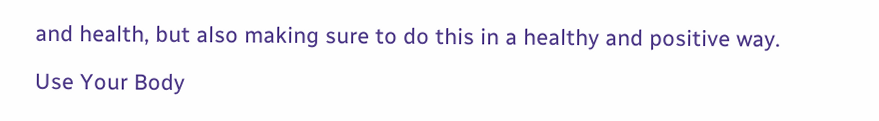and health, but also making sure to do this in a healthy and positive way.

Use Your Body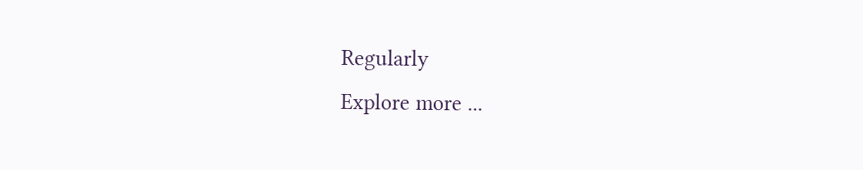Regularly
Explore more ...